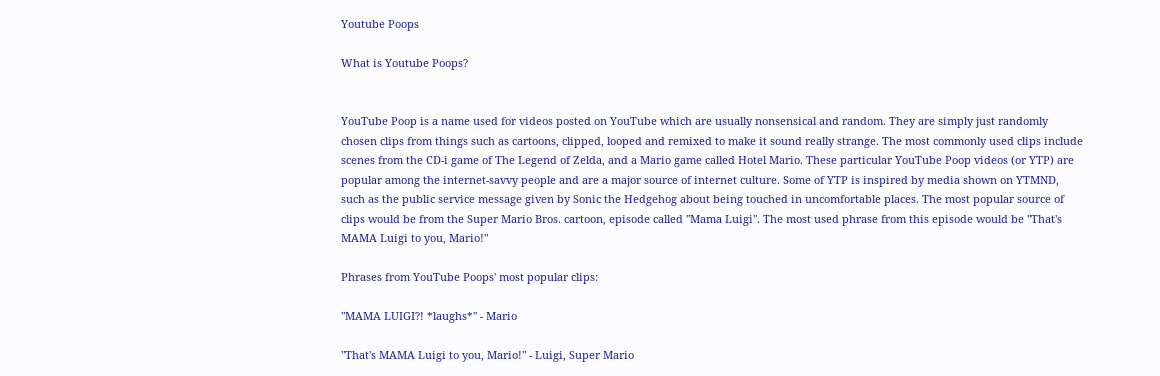Youtube Poops

What is Youtube Poops?


YouTube Poop is a name used for videos posted on YouTube which are usually nonsensical and random. They are simply just randomly chosen clips from things such as cartoons, clipped, looped and remixed to make it sound really strange. The most commonly used clips include scenes from the CD-i game of The Legend of Zelda, and a Mario game called Hotel Mario. These particular YouTube Poop videos (or YTP) are popular among the internet-savvy people and are a major source of internet culture. Some of YTP is inspired by media shown on YTMND, such as the public service message given by Sonic the Hedgehog about being touched in uncomfortable places. The most popular source of clips would be from the Super Mario Bros. cartoon, episode called "Mama Luigi". The most used phrase from this episode would be "That's MAMA Luigi to you, Mario!"

Phrases from YouTube Poops' most popular clips:

"MAMA LUIGI?! *laughs*" - Mario

"That's MAMA Luigi to you, Mario!" - Luigi, Super Mario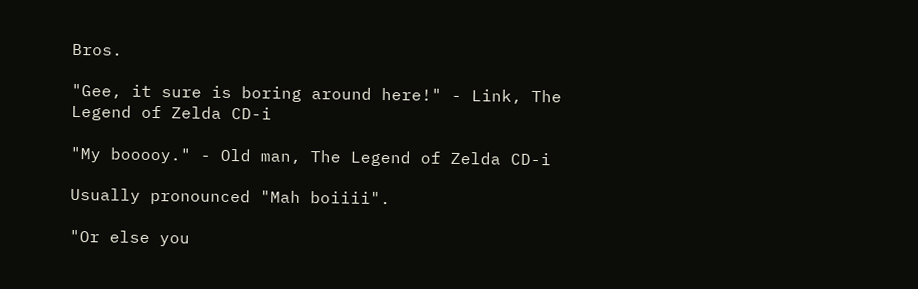Bros.

"Gee, it sure is boring around here!" - Link, The Legend of Zelda CD-i

"My booooy." - Old man, The Legend of Zelda CD-i

Usually pronounced "Mah boiiii".

"Or else you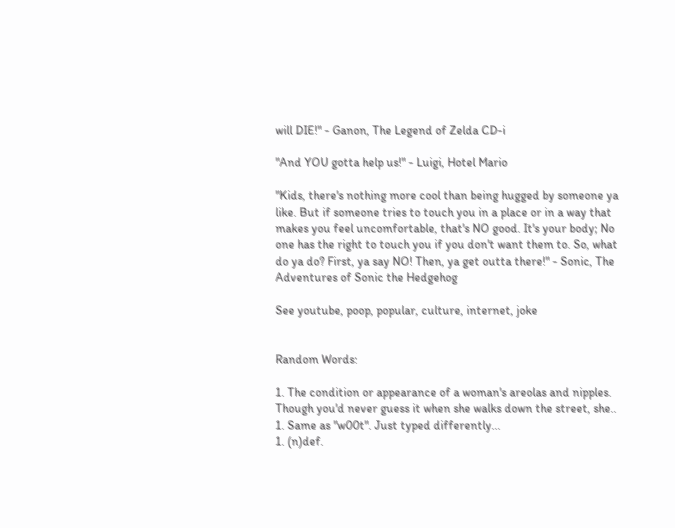will DIE!" - Ganon, The Legend of Zelda CD-i

"And YOU gotta help us!" - Luigi, Hotel Mario

"Kids, there's nothing more cool than being hugged by someone ya like. But if someone tries to touch you in a place or in a way that makes you feel uncomfortable, that's NO good. It's your body; No one has the right to touch you if you don't want them to. So, what do ya do? First, ya say NO! Then, ya get outta there!" - Sonic, The Adventures of Sonic the Hedgehog

See youtube, poop, popular, culture, internet, joke


Random Words:

1. The condition or appearance of a woman's areolas and nipples. Though you'd never guess it when she walks down the street, she..
1. Same as "w00t". Just typed differently...
1. (n)def.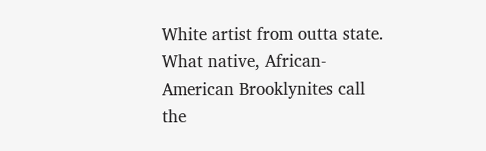White artist from outta state. What native, African-American Brooklynites call the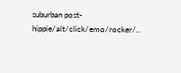suburban post-hippie/alt/click/emo/rocker/..